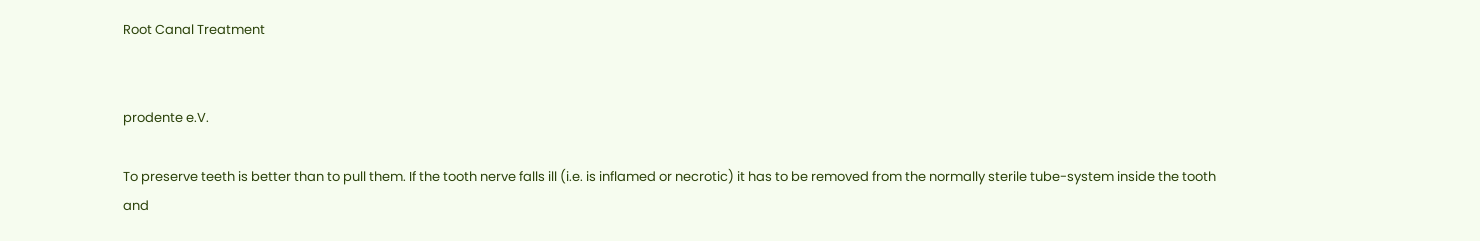Root Canal Treatment


prodente e.V.

To preserve teeth is better than to pull them. If the tooth nerve falls ill (i.e. is inflamed or necrotic) it has to be removed from the normally sterile tube-system inside the tooth and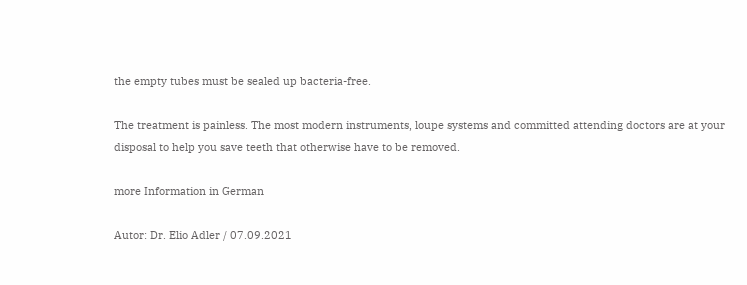the empty tubes must be sealed up bacteria-free.

The treatment is painless. The most modern instruments, loupe systems and committed attending doctors are at your disposal to help you save teeth that otherwise have to be removed.

more Information in German

Autor: Dr. Elio Adler / 07.09.2021